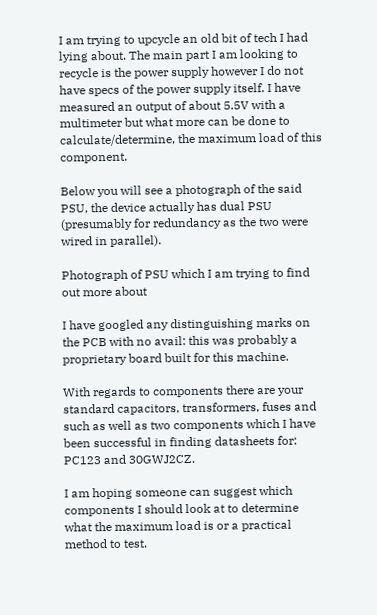I am trying to upcycle an old bit of tech I had lying about. The main part I am looking to recycle is the power supply however I do not have specs of the power supply itself. I have measured an output of about 5.5V with a multimeter but what more can be done to calculate/determine, the maximum load of this component.

Below you will see a photograph of the said PSU, the device actually has dual PSU (presumably for redundancy as the two were wired in parallel).

Photograph of PSU which I am trying to find out more about

I have googled any distinguishing marks on the PCB with no avail: this was probably a proprietary board built for this machine.

With regards to components there are your standard capacitors, transformers, fuses and such as well as two components which I have been successful in finding datasheets for: PC123 and 30GWJ2CZ.

I am hoping someone can suggest which components I should look at to determine what the maximum load is or a practical method to test.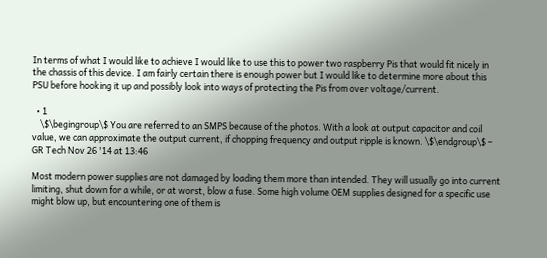In terms of what I would like to achieve I would like to use this to power two raspberry Pis that would fit nicely in the chassis of this device. I am fairly certain there is enough power but I would like to determine more about this PSU before hooking it up and possibly look into ways of protecting the Pis from over voltage/current.

  • 1
    \$\begingroup\$ You are referred to an SMPS because of the photos. With a look at output capacitor and coil value, we can approximate the output current, if chopping frequency and output ripple is known. \$\endgroup\$ – GR Tech Nov 26 '14 at 13:46

Most modern power supplies are not damaged by loading them more than intended. They will usually go into current limiting, shut down for a while, or at worst, blow a fuse. Some high volume OEM supplies designed for a specific use might blow up, but encountering one of them is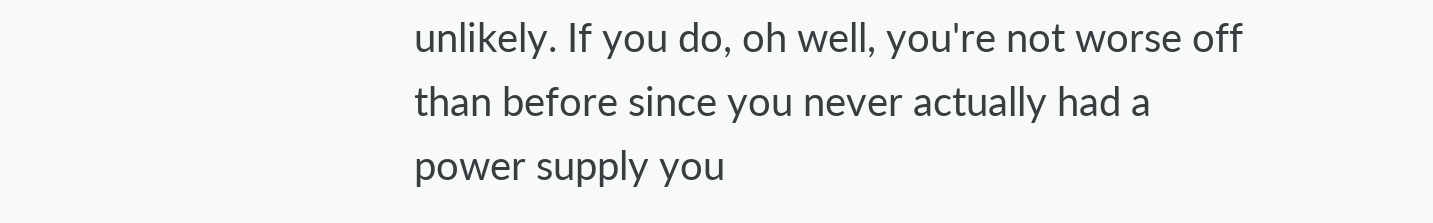unlikely. If you do, oh well, you're not worse off than before since you never actually had a power supply you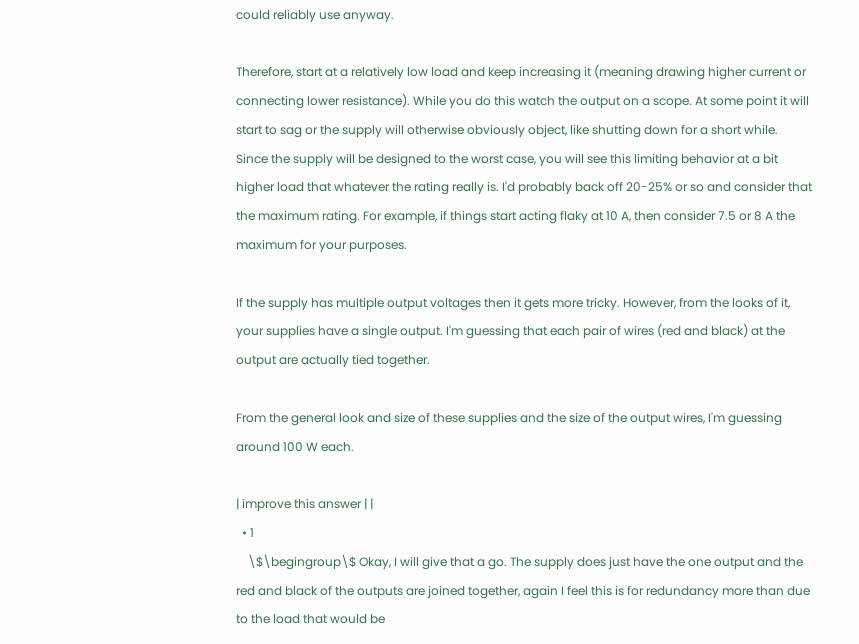could reliably use anyway.

Therefore, start at a relatively low load and keep increasing it (meaning drawing higher current or connecting lower resistance). While you do this watch the output on a scope. At some point it will start to sag or the supply will otherwise obviously object, like shutting down for a short while. Since the supply will be designed to the worst case, you will see this limiting behavior at a bit higher load that whatever the rating really is. I'd probably back off 20-25% or so and consider that the maximum rating. For example, if things start acting flaky at 10 A, then consider 7.5 or 8 A the maximum for your purposes.

If the supply has multiple output voltages then it gets more tricky. However, from the looks of it, your supplies have a single output. I'm guessing that each pair of wires (red and black) at the output are actually tied together.

From the general look and size of these supplies and the size of the output wires, I'm guessing around 100 W each.

| improve this answer | |
  • 1
    \$\begingroup\$ Okay, I will give that a go. The supply does just have the one output and the red and black of the outputs are joined together, again I feel this is for redundancy more than due to the load that would be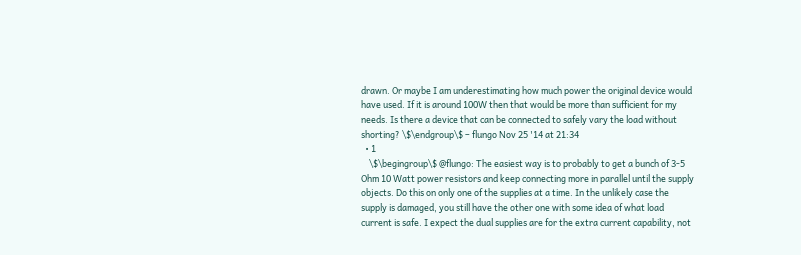drawn. Or maybe I am underestimating how much power the original device would have used. If it is around 100W then that would be more than sufficient for my needs. Is there a device that can be connected to safely vary the load without shorting? \$\endgroup\$ – flungo Nov 25 '14 at 21:34
  • 1
    \$\begingroup\$ @flungo: The easiest way is to probably to get a bunch of 3-5 Ohm 10 Watt power resistors and keep connecting more in parallel until the supply objects. Do this on only one of the supplies at a time. In the unlikely case the supply is damaged, you still have the other one with some idea of what load current is safe. I expect the dual supplies are for the extra current capability, not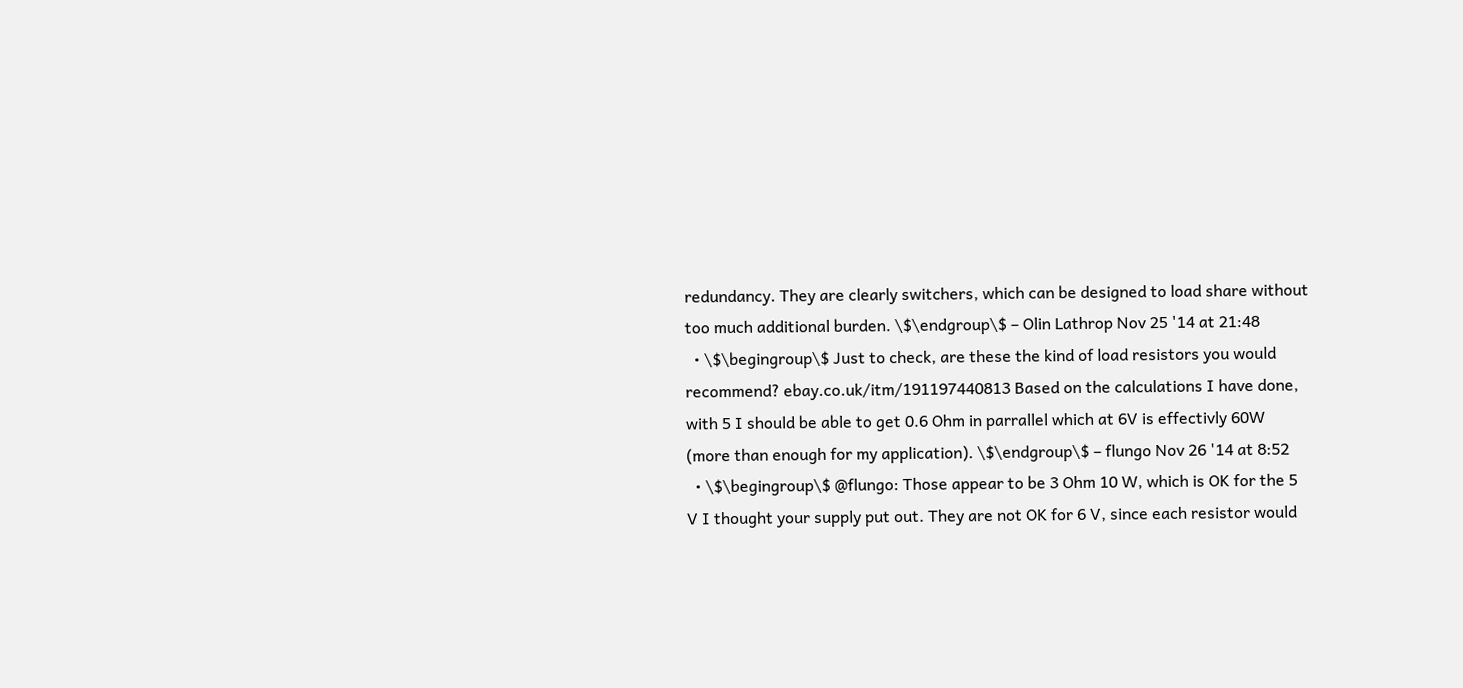redundancy. They are clearly switchers, which can be designed to load share without too much additional burden. \$\endgroup\$ – Olin Lathrop Nov 25 '14 at 21:48
  • \$\begingroup\$ Just to check, are these the kind of load resistors you would recommend? ebay.co.uk/itm/191197440813 Based on the calculations I have done, with 5 I should be able to get 0.6 Ohm in parrallel which at 6V is effectivly 60W (more than enough for my application). \$\endgroup\$ – flungo Nov 26 '14 at 8:52
  • \$\begingroup\$ @flungo: Those appear to be 3 Ohm 10 W, which is OK for the 5 V I thought your supply put out. They are not OK for 6 V, since each resistor would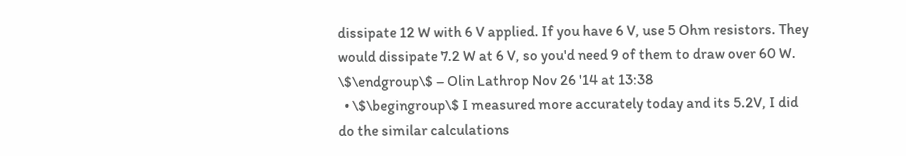dissipate 12 W with 6 V applied. If you have 6 V, use 5 Ohm resistors. They would dissipate 7.2 W at 6 V, so you'd need 9 of them to draw over 60 W. \$\endgroup\$ – Olin Lathrop Nov 26 '14 at 13:38
  • \$\begingroup\$ I measured more accurately today and its 5.2V, I did do the similar calculations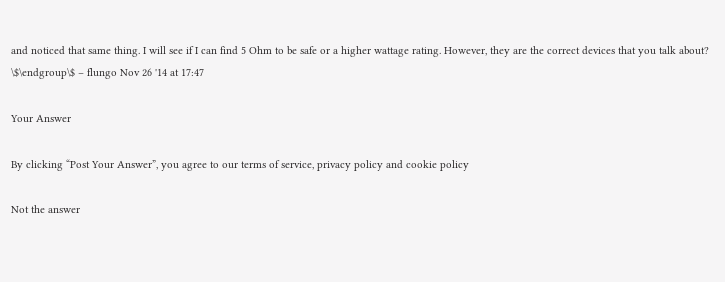and noticed that same thing. I will see if I can find 5 Ohm to be safe or a higher wattage rating. However, they are the correct devices that you talk about? \$\endgroup\$ – flungo Nov 26 '14 at 17:47

Your Answer

By clicking “Post Your Answer”, you agree to our terms of service, privacy policy and cookie policy

Not the answer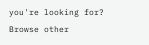you're looking for? Browse other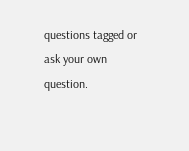questions tagged or ask your own question.